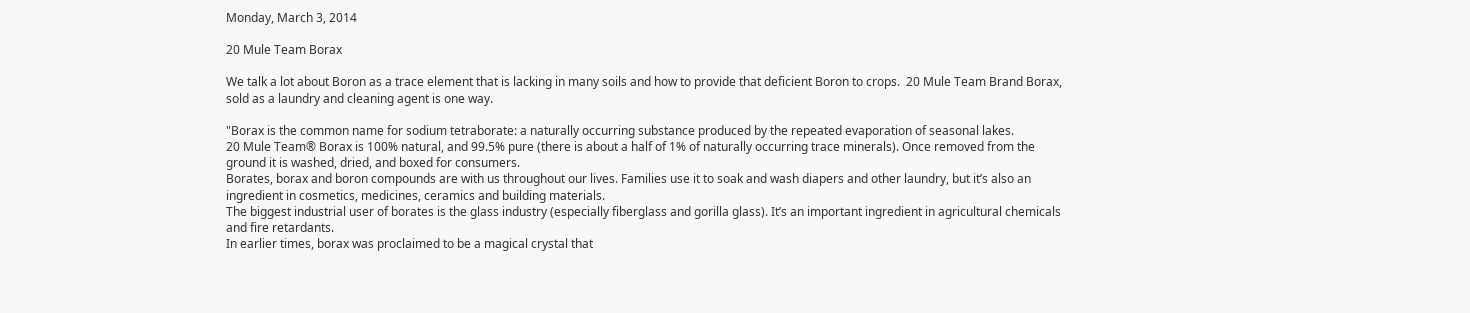Monday, March 3, 2014

20 Mule Team Borax

We talk a lot about Boron as a trace element that is lacking in many soils and how to provide that deficient Boron to crops.  20 Mule Team Brand Borax, sold as a laundry and cleaning agent is one way.

"Borax is the common name for sodium tetraborate: a naturally occurring substance produced by the repeated evaporation of seasonal lakes.
20 Mule Team® Borax is 100% natural, and 99.5% pure (there is about a half of 1% of naturally occurring trace minerals). Once removed from the ground it is washed, dried, and boxed for consumers.
Borates, borax and boron compounds are with us throughout our lives. Families use it to soak and wash diapers and other laundry, but it’s also an ingredient in cosmetics, medicines, ceramics and building materials.
The biggest industrial user of borates is the glass industry (especially fiberglass and gorilla glass). It’s an important ingredient in agricultural chemicals and fire retardants.
In earlier times, borax was proclaimed to be a magical crystal that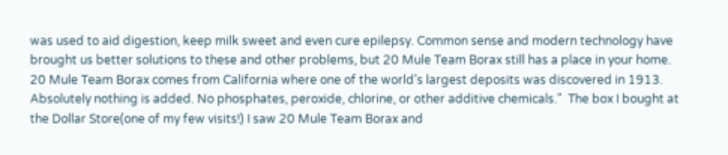was used to aid digestion, keep milk sweet and even cure epilepsy. Common sense and modern technology have brought us better solutions to these and other problems, but 20 Mule Team Borax still has a place in your home.
20 Mule Team Borax comes from California where one of the world’s largest deposits was discovered in 1913.
Absolutely nothing is added. No phosphates, peroxide, chlorine, or other additive chemicals."  The box I bought at the Dollar Store(one of my few visits!) I saw 20 Mule Team Borax and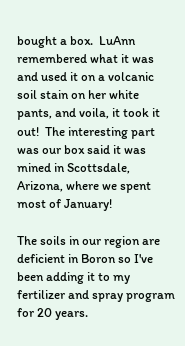bought a box.  LuAnn remembered what it was and used it on a volcanic soil stain on her white pants, and voila, it took it out!  The interesting part was our box said it was mined in Scottsdale, Arizona, where we spent most of January!

The soils in our region are deficient in Boron so I've been adding it to my fertilizer and spray program for 20 years.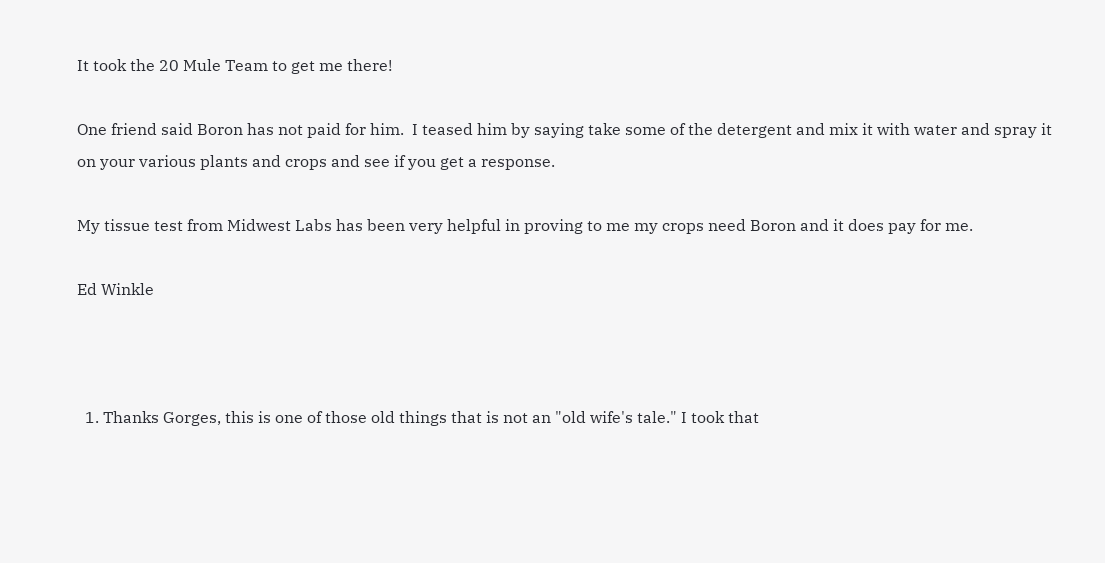It took the 20 Mule Team to get me there!

One friend said Boron has not paid for him.  I teased him by saying take some of the detergent and mix it with water and spray it on your various plants and crops and see if you get a response.

My tissue test from Midwest Labs has been very helpful in proving to me my crops need Boron and it does pay for me.

Ed Winkle



  1. Thanks Gorges, this is one of those old things that is not an "old wife's tale." I took that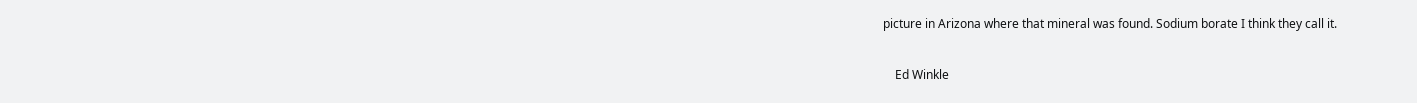picture in Arizona where that mineral was found. Sodium borate I think they call it.

    Ed Winkle